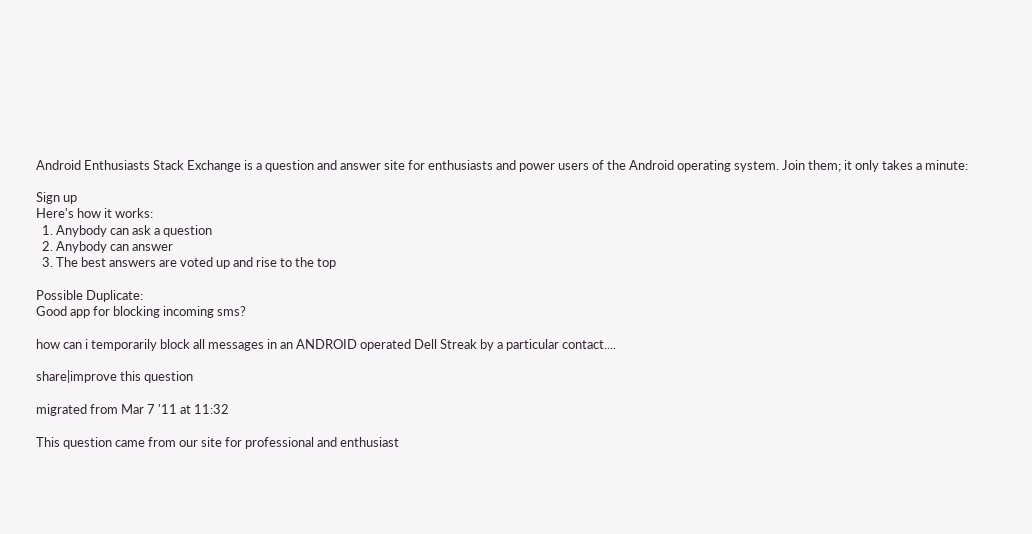Android Enthusiasts Stack Exchange is a question and answer site for enthusiasts and power users of the Android operating system. Join them; it only takes a minute:

Sign up
Here's how it works:
  1. Anybody can ask a question
  2. Anybody can answer
  3. The best answers are voted up and rise to the top

Possible Duplicate:
Good app for blocking incoming sms?

how can i temporarily block all messages in an ANDROID operated Dell Streak by a particular contact....

share|improve this question

migrated from Mar 7 '11 at 11:32

This question came from our site for professional and enthusiast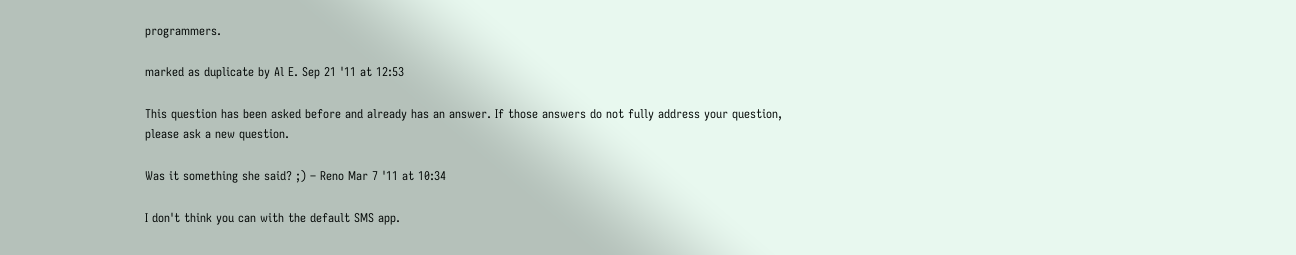programmers.

marked as duplicate by Al E. Sep 21 '11 at 12:53

This question has been asked before and already has an answer. If those answers do not fully address your question, please ask a new question.

Was it something she said? ;) – Reno Mar 7 '11 at 10:34

I don't think you can with the default SMS app.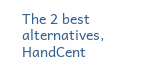The 2 best alternatives, HandCent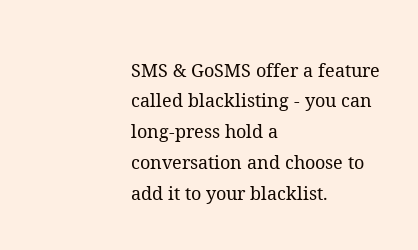SMS & GoSMS offer a feature called blacklisting - you can long-press hold a conversation and choose to add it to your blacklist.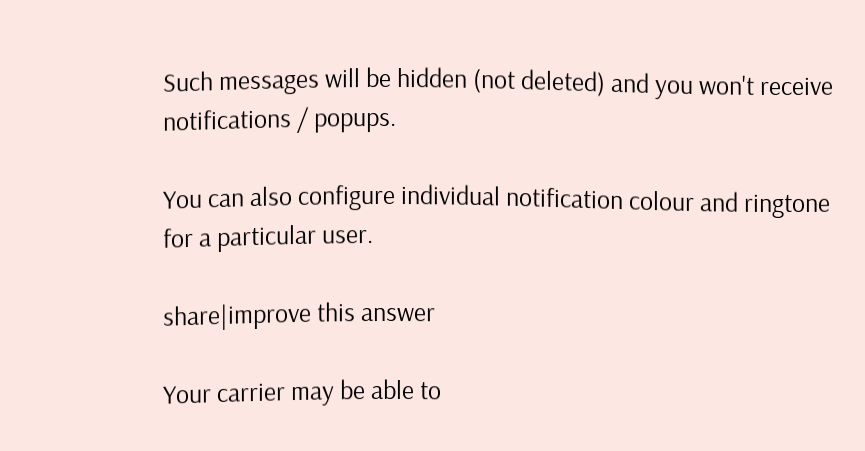Such messages will be hidden (not deleted) and you won't receive notifications / popups.

You can also configure individual notification colour and ringtone for a particular user.

share|improve this answer

Your carrier may be able to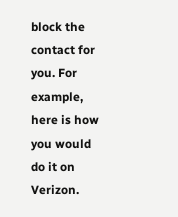block the contact for you. For example, here is how you would do it on Verizon.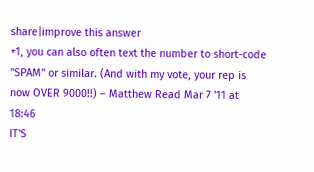share|improve this answer
+1, you can also often text the number to short-code "SPAM" or similar. (And with my vote, your rep is now OVER 9000!!) – Matthew Read Mar 7 '11 at 18:46
IT'S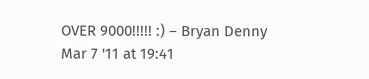OVER 9000!!!!! :) – Bryan Denny Mar 7 '11 at 19:41